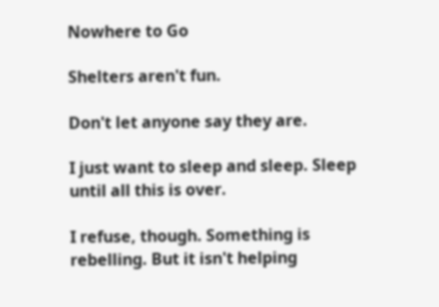Nowhere to Go

Shelters aren't fun.

Don't let anyone say they are.

I just want to sleep and sleep. Sleep until all this is over.

I refuse, though. Something is rebelling. But it isn't helping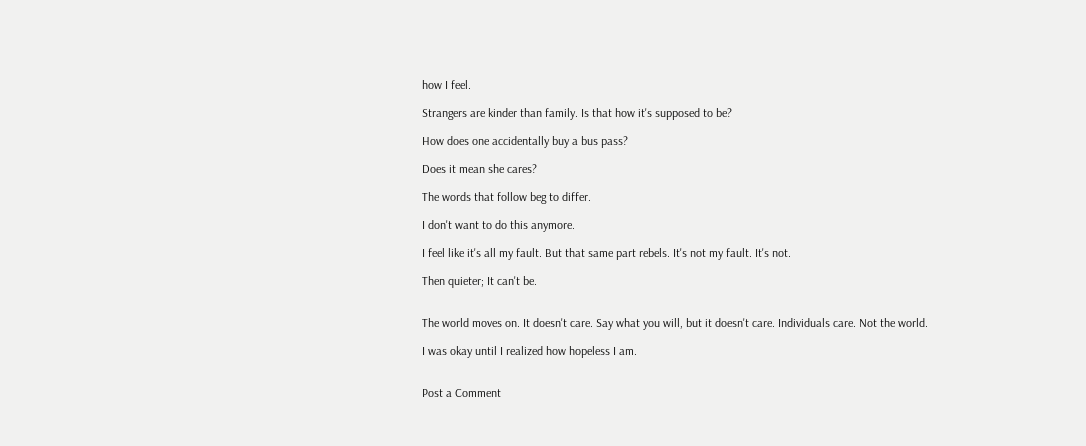how I feel.

Strangers are kinder than family. Is that how it's supposed to be?

How does one accidentally buy a bus pass?

Does it mean she cares?

The words that follow beg to differ.

I don't want to do this anymore.

I feel like it's all my fault. But that same part rebels. It's not my fault. It's not.

Then quieter; It can't be.


The world moves on. It doesn't care. Say what you will, but it doesn't care. Individuals care. Not the world.

I was okay until I realized how hopeless I am.


Post a Comment